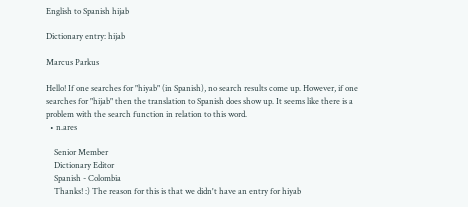English to Spanish hijab

Dictionary entry: hijab

Marcus Parkus

Hello! If one searches for "hiyab" (in Spanish), no search results come up. However, if one searches for "hijab" then the translation to Spanish does show up. It seems like there is a problem with the search function in relation to this word.
  • n.ares

    Senior Member
    Dictionary Editor
    Spanish - Colombia
    Thanks! :) The reason for this is that we didn't have an entry for hiyab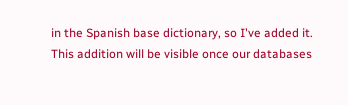in the Spanish base dictionary, so I've added it. This addition will be visible once our databases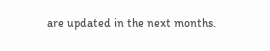are updated in the next months.